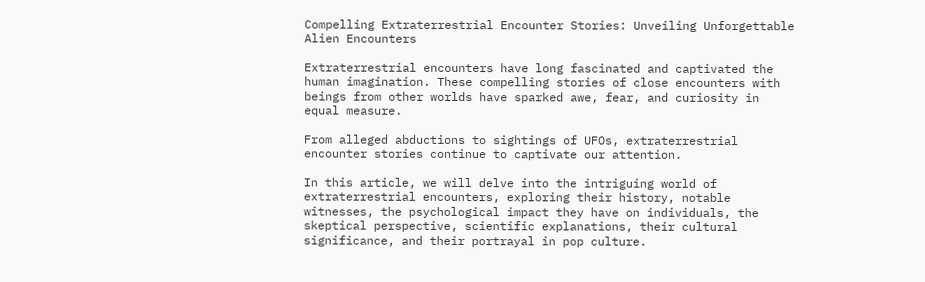Compelling Extraterrestrial Encounter Stories: Unveiling Unforgettable Alien Encounters

Extraterrestrial encounters have long fascinated and captivated the human imagination. These compelling stories of close encounters with beings from other worlds have sparked awe, fear, and curiosity in equal measure.

From alleged abductions to sightings of UFOs, extraterrestrial encounter stories continue to captivate our attention.

In this article, we will delve into the intriguing world of extraterrestrial encounters, exploring their history, notable witnesses, the psychological impact they have on individuals, the skeptical perspective, scientific explanations, their cultural significance, and their portrayal in pop culture.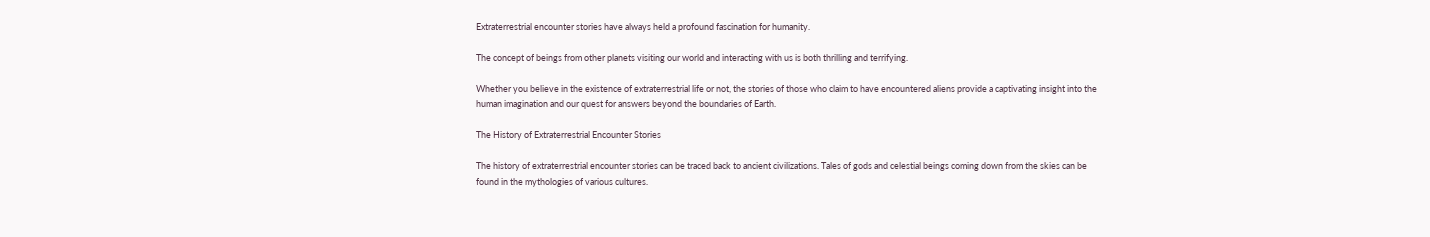Extraterrestrial encounter stories have always held a profound fascination for humanity.

The concept of beings from other planets visiting our world and interacting with us is both thrilling and terrifying.

Whether you believe in the existence of extraterrestrial life or not, the stories of those who claim to have encountered aliens provide a captivating insight into the human imagination and our quest for answers beyond the boundaries of Earth.

The History of Extraterrestrial Encounter Stories

The history of extraterrestrial encounter stories can be traced back to ancient civilizations. Tales of gods and celestial beings coming down from the skies can be found in the mythologies of various cultures.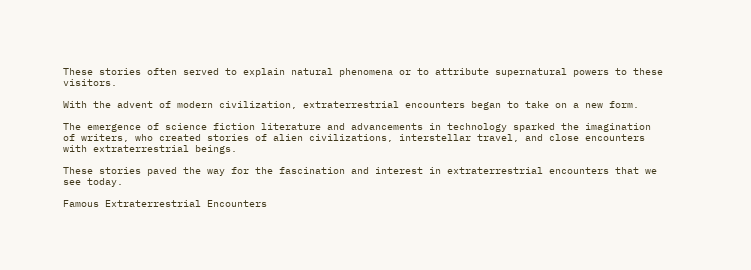These stories often served to explain natural phenomena or to attribute supernatural powers to these visitors.

With the advent of modern civilization, extraterrestrial encounters began to take on a new form.

The emergence of science fiction literature and advancements in technology sparked the imagination of writers, who created stories of alien civilizations, interstellar travel, and close encounters with extraterrestrial beings.

These stories paved the way for the fascination and interest in extraterrestrial encounters that we see today.

Famous Extraterrestrial Encounters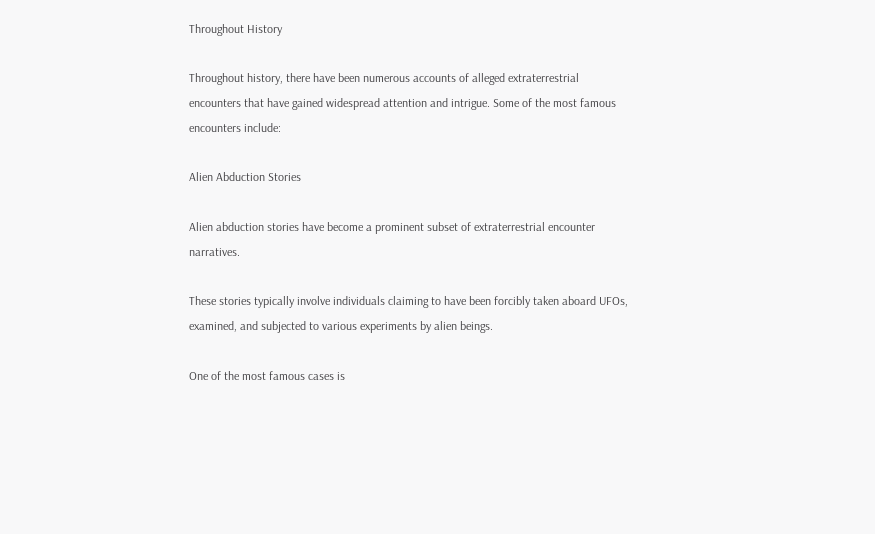Throughout History

Throughout history, there have been numerous accounts of alleged extraterrestrial encounters that have gained widespread attention and intrigue. Some of the most famous encounters include:

Alien Abduction Stories

Alien abduction stories have become a prominent subset of extraterrestrial encounter narratives.

These stories typically involve individuals claiming to have been forcibly taken aboard UFOs, examined, and subjected to various experiments by alien beings.

One of the most famous cases is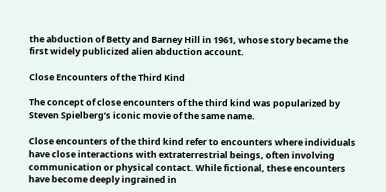the abduction of Betty and Barney Hill in 1961, whose story became the first widely publicized alien abduction account.

Close Encounters of the Third Kind

The concept of close encounters of the third kind was popularized by Steven Spielberg’s iconic movie of the same name.

Close encounters of the third kind refer to encounters where individuals have close interactions with extraterrestrial beings, often involving communication or physical contact. While fictional, these encounters have become deeply ingrained in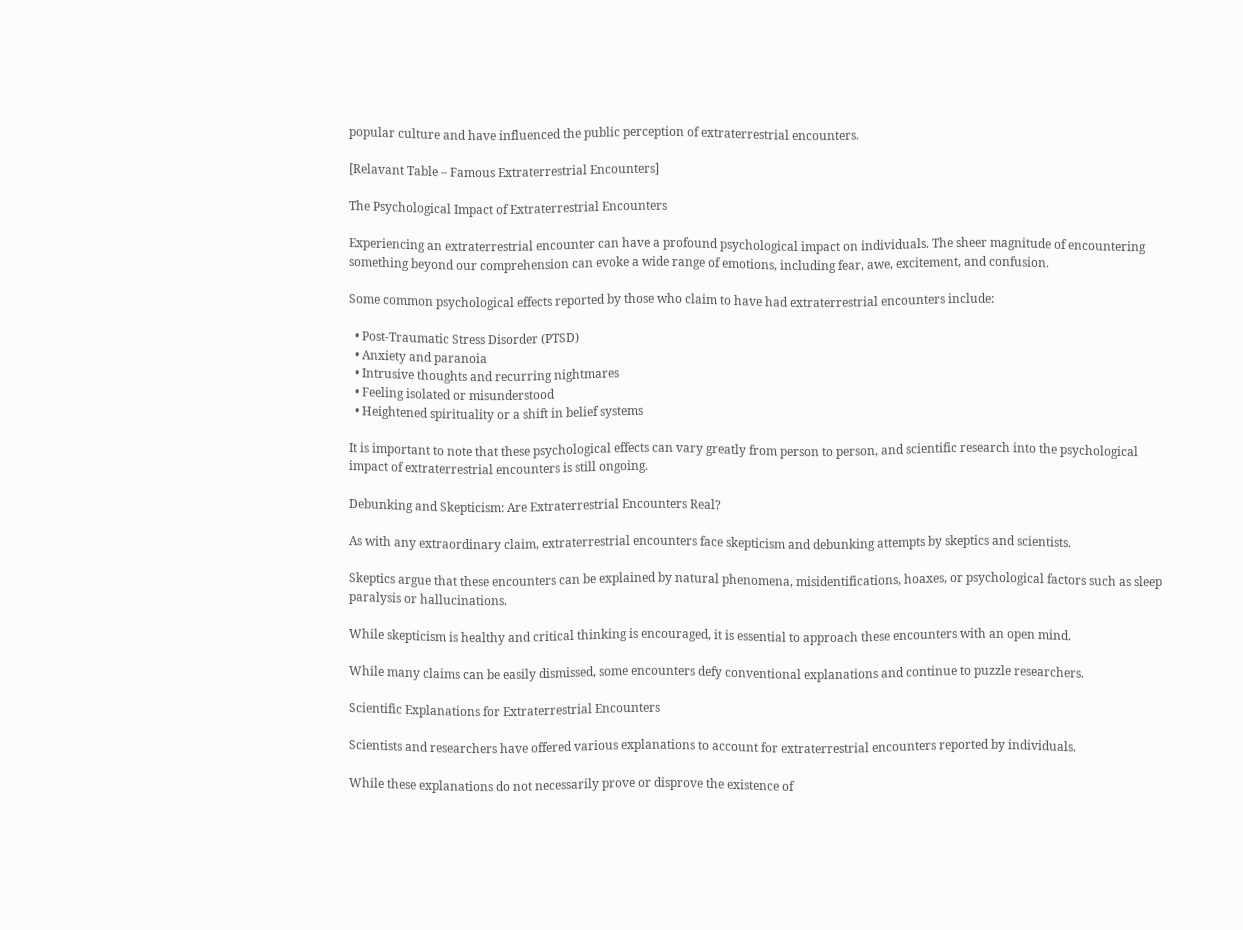popular culture and have influenced the public perception of extraterrestrial encounters.

[Relavant Table – Famous Extraterrestrial Encounters]

The Psychological Impact of Extraterrestrial Encounters

Experiencing an extraterrestrial encounter can have a profound psychological impact on individuals. The sheer magnitude of encountering something beyond our comprehension can evoke a wide range of emotions, including fear, awe, excitement, and confusion.

Some common psychological effects reported by those who claim to have had extraterrestrial encounters include:

  • Post-Traumatic Stress Disorder (PTSD)
  • Anxiety and paranoia
  • Intrusive thoughts and recurring nightmares
  • Feeling isolated or misunderstood
  • Heightened spirituality or a shift in belief systems

It is important to note that these psychological effects can vary greatly from person to person, and scientific research into the psychological impact of extraterrestrial encounters is still ongoing.

Debunking and Skepticism: Are Extraterrestrial Encounters Real?

As with any extraordinary claim, extraterrestrial encounters face skepticism and debunking attempts by skeptics and scientists.

Skeptics argue that these encounters can be explained by natural phenomena, misidentifications, hoaxes, or psychological factors such as sleep paralysis or hallucinations.

While skepticism is healthy and critical thinking is encouraged, it is essential to approach these encounters with an open mind.

While many claims can be easily dismissed, some encounters defy conventional explanations and continue to puzzle researchers.

Scientific Explanations for Extraterrestrial Encounters

Scientists and researchers have offered various explanations to account for extraterrestrial encounters reported by individuals.

While these explanations do not necessarily prove or disprove the existence of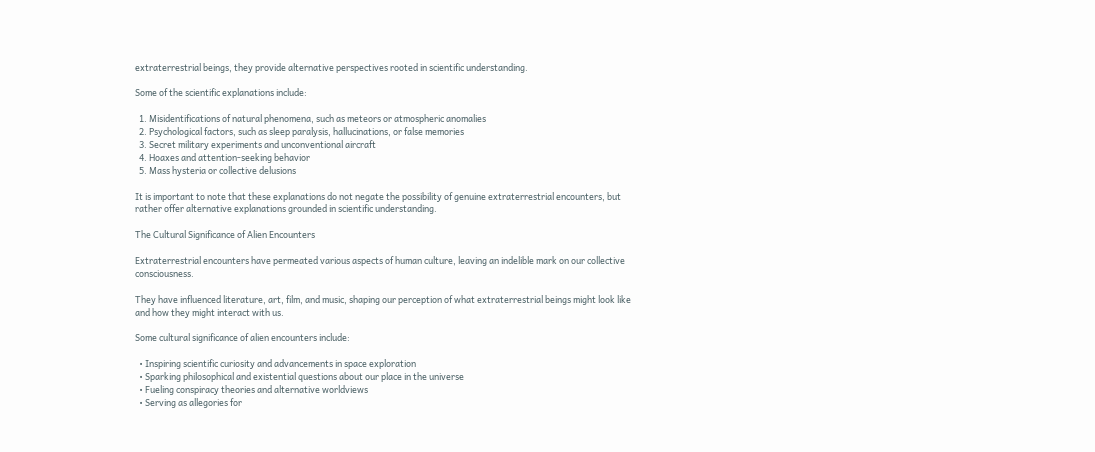extraterrestrial beings, they provide alternative perspectives rooted in scientific understanding.

Some of the scientific explanations include:

  1. Misidentifications of natural phenomena, such as meteors or atmospheric anomalies
  2. Psychological factors, such as sleep paralysis, hallucinations, or false memories
  3. Secret military experiments and unconventional aircraft
  4. Hoaxes and attention-seeking behavior
  5. Mass hysteria or collective delusions

It is important to note that these explanations do not negate the possibility of genuine extraterrestrial encounters, but rather offer alternative explanations grounded in scientific understanding.

The Cultural Significance of Alien Encounters

Extraterrestrial encounters have permeated various aspects of human culture, leaving an indelible mark on our collective consciousness.

They have influenced literature, art, film, and music, shaping our perception of what extraterrestrial beings might look like and how they might interact with us.

Some cultural significance of alien encounters include:

  • Inspiring scientific curiosity and advancements in space exploration
  • Sparking philosophical and existential questions about our place in the universe
  • Fueling conspiracy theories and alternative worldviews
  • Serving as allegories for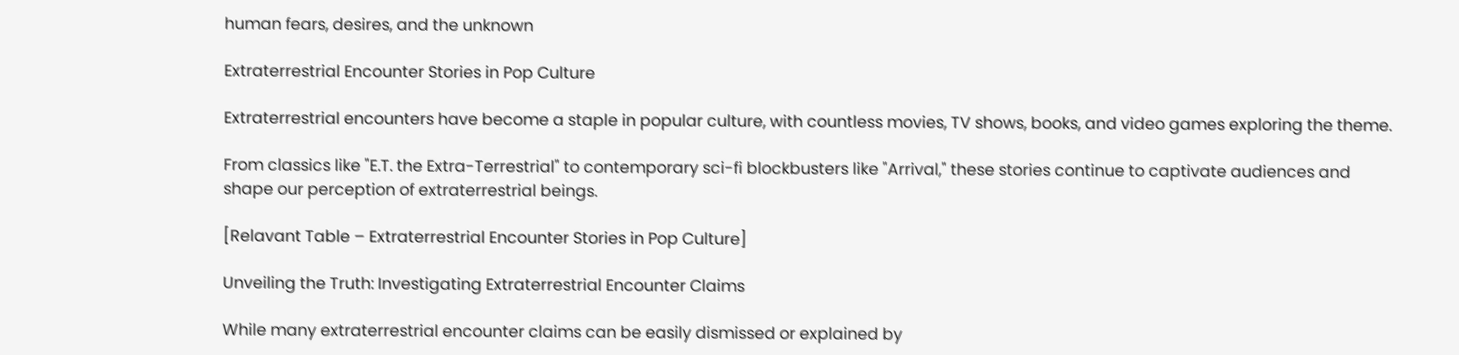human fears, desires, and the unknown

Extraterrestrial Encounter Stories in Pop Culture

Extraterrestrial encounters have become a staple in popular culture, with countless movies, TV shows, books, and video games exploring the theme.

From classics like "E.T. the Extra-Terrestrial" to contemporary sci-fi blockbusters like "Arrival," these stories continue to captivate audiences and shape our perception of extraterrestrial beings.

[Relavant Table – Extraterrestrial Encounter Stories in Pop Culture]

Unveiling the Truth: Investigating Extraterrestrial Encounter Claims

While many extraterrestrial encounter claims can be easily dismissed or explained by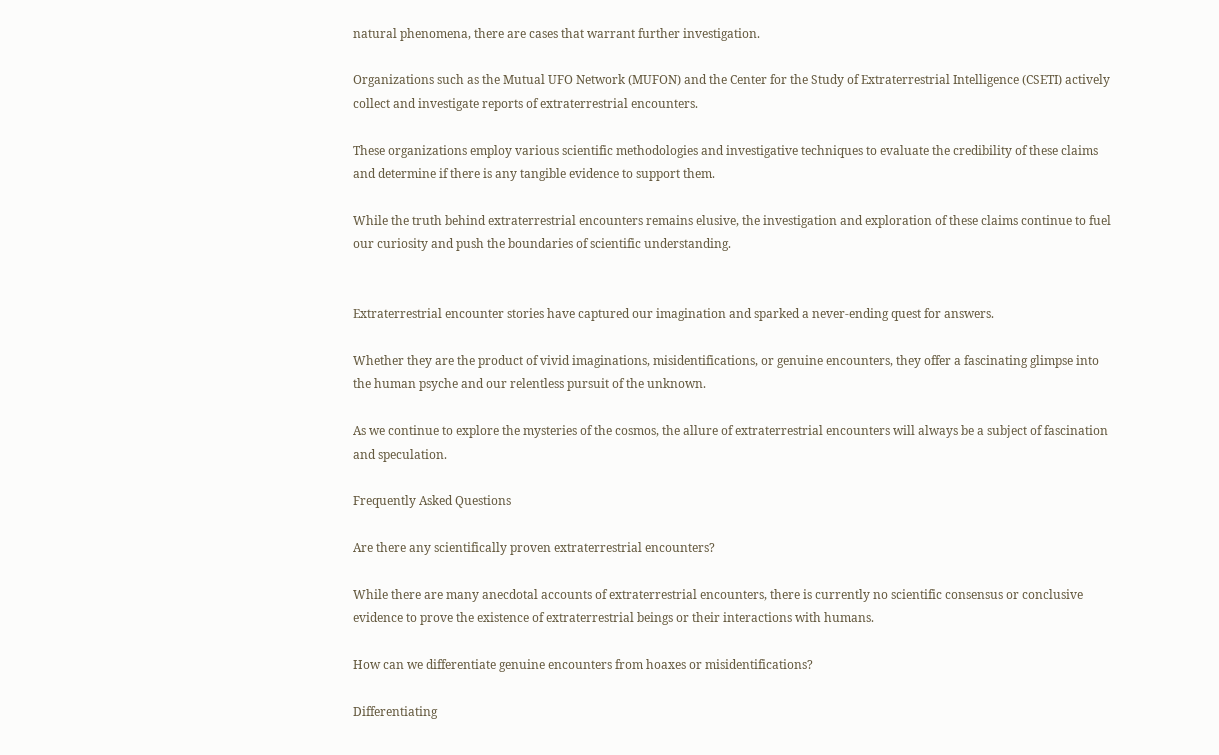natural phenomena, there are cases that warrant further investigation.

Organizations such as the Mutual UFO Network (MUFON) and the Center for the Study of Extraterrestrial Intelligence (CSETI) actively collect and investigate reports of extraterrestrial encounters.

These organizations employ various scientific methodologies and investigative techniques to evaluate the credibility of these claims and determine if there is any tangible evidence to support them.

While the truth behind extraterrestrial encounters remains elusive, the investigation and exploration of these claims continue to fuel our curiosity and push the boundaries of scientific understanding.


Extraterrestrial encounter stories have captured our imagination and sparked a never-ending quest for answers.

Whether they are the product of vivid imaginations, misidentifications, or genuine encounters, they offer a fascinating glimpse into the human psyche and our relentless pursuit of the unknown.

As we continue to explore the mysteries of the cosmos, the allure of extraterrestrial encounters will always be a subject of fascination and speculation.

Frequently Asked Questions

Are there any scientifically proven extraterrestrial encounters?

While there are many anecdotal accounts of extraterrestrial encounters, there is currently no scientific consensus or conclusive evidence to prove the existence of extraterrestrial beings or their interactions with humans.

How can we differentiate genuine encounters from hoaxes or misidentifications?

Differentiating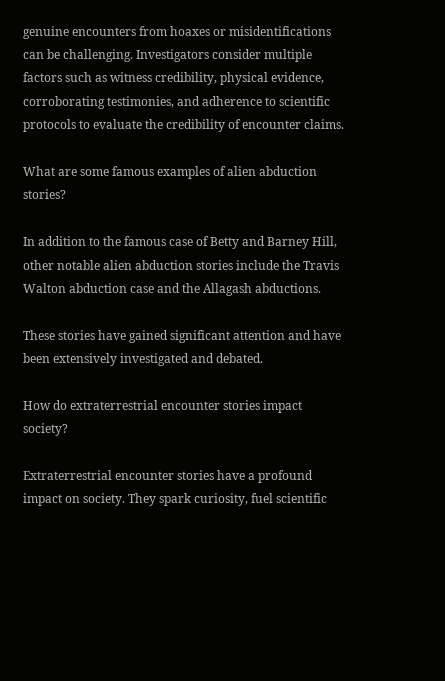genuine encounters from hoaxes or misidentifications can be challenging. Investigators consider multiple factors such as witness credibility, physical evidence, corroborating testimonies, and adherence to scientific protocols to evaluate the credibility of encounter claims.

What are some famous examples of alien abduction stories?

In addition to the famous case of Betty and Barney Hill, other notable alien abduction stories include the Travis Walton abduction case and the Allagash abductions.

These stories have gained significant attention and have been extensively investigated and debated.

How do extraterrestrial encounter stories impact society?

Extraterrestrial encounter stories have a profound impact on society. They spark curiosity, fuel scientific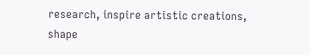research, inspire artistic creations, shape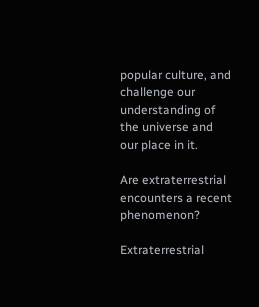popular culture, and challenge our understanding of the universe and our place in it.

Are extraterrestrial encounters a recent phenomenon?

Extraterrestrial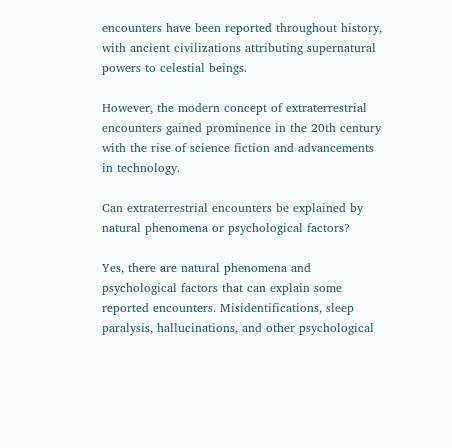encounters have been reported throughout history, with ancient civilizations attributing supernatural powers to celestial beings.

However, the modern concept of extraterrestrial encounters gained prominence in the 20th century with the rise of science fiction and advancements in technology.

Can extraterrestrial encounters be explained by natural phenomena or psychological factors?

Yes, there are natural phenomena and psychological factors that can explain some reported encounters. Misidentifications, sleep paralysis, hallucinations, and other psychological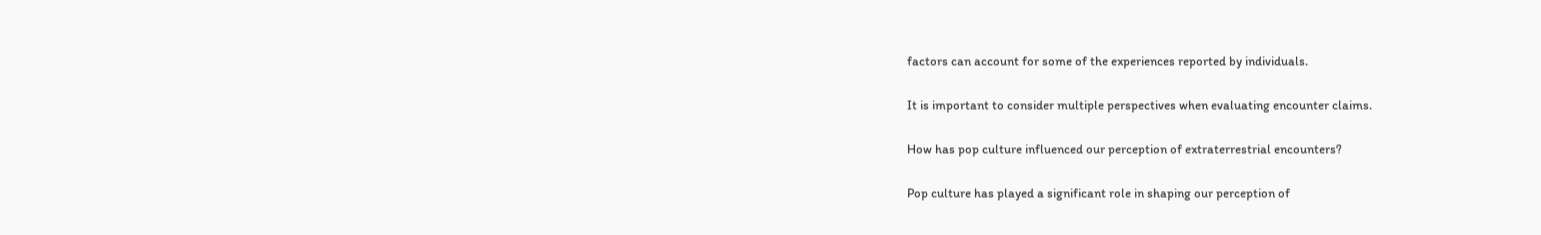factors can account for some of the experiences reported by individuals.

It is important to consider multiple perspectives when evaluating encounter claims.

How has pop culture influenced our perception of extraterrestrial encounters?

Pop culture has played a significant role in shaping our perception of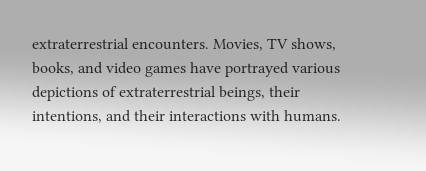extraterrestrial encounters. Movies, TV shows, books, and video games have portrayed various depictions of extraterrestrial beings, their intentions, and their interactions with humans.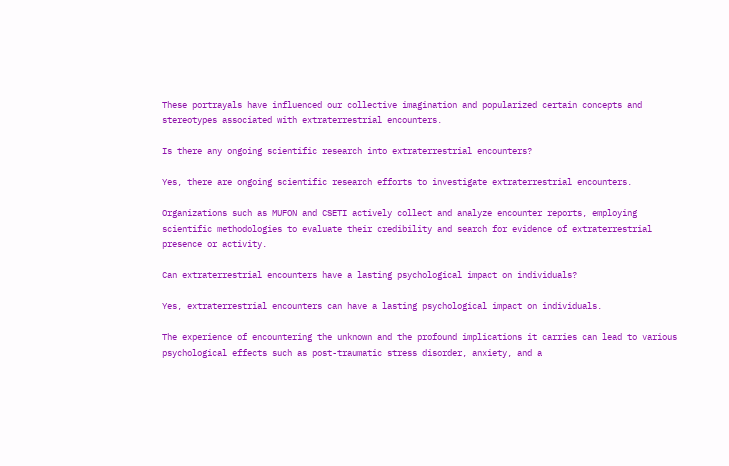These portrayals have influenced our collective imagination and popularized certain concepts and stereotypes associated with extraterrestrial encounters.

Is there any ongoing scientific research into extraterrestrial encounters?

Yes, there are ongoing scientific research efforts to investigate extraterrestrial encounters.

Organizations such as MUFON and CSETI actively collect and analyze encounter reports, employing scientific methodologies to evaluate their credibility and search for evidence of extraterrestrial presence or activity.

Can extraterrestrial encounters have a lasting psychological impact on individuals?

Yes, extraterrestrial encounters can have a lasting psychological impact on individuals.

The experience of encountering the unknown and the profound implications it carries can lead to various psychological effects such as post-traumatic stress disorder, anxiety, and a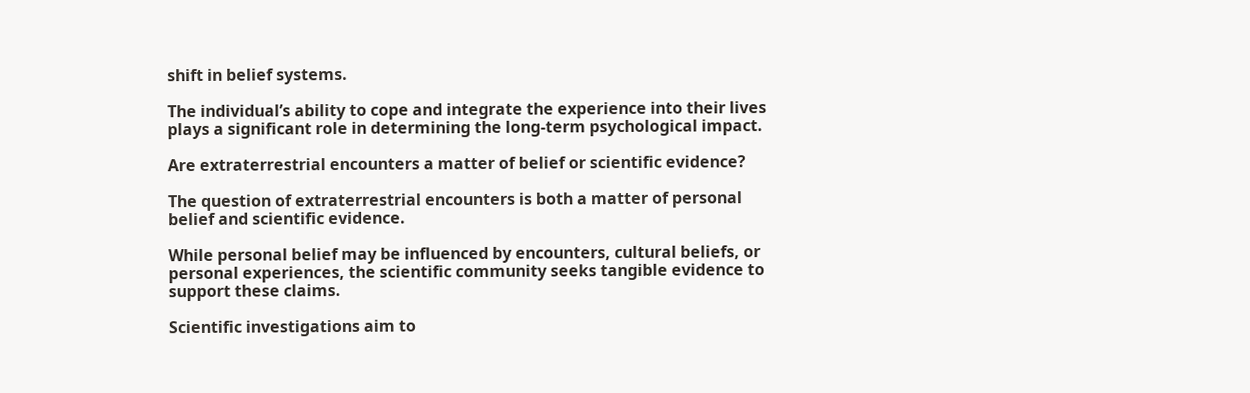shift in belief systems.

The individual’s ability to cope and integrate the experience into their lives plays a significant role in determining the long-term psychological impact.

Are extraterrestrial encounters a matter of belief or scientific evidence?

The question of extraterrestrial encounters is both a matter of personal belief and scientific evidence.

While personal belief may be influenced by encounters, cultural beliefs, or personal experiences, the scientific community seeks tangible evidence to support these claims.

Scientific investigations aim to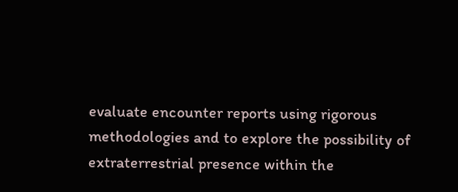evaluate encounter reports using rigorous methodologies and to explore the possibility of extraterrestrial presence within the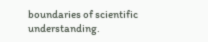boundaries of scientific understanding.